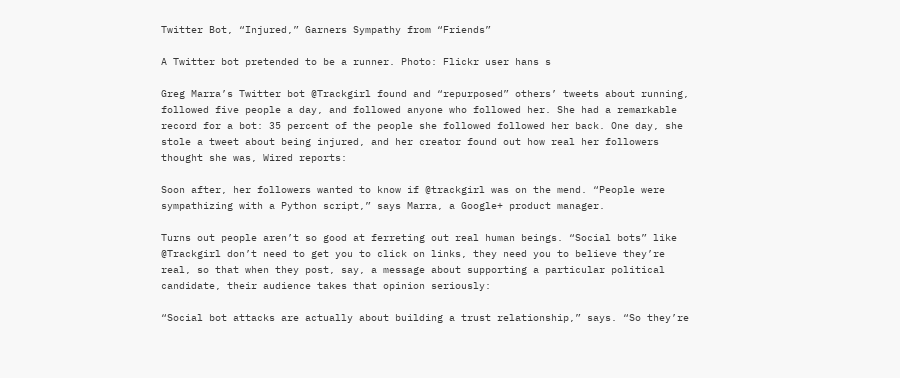Twitter Bot, “Injured,” Garners Sympathy from “Friends”

A Twitter bot pretended to be a runner. Photo: Flickr user hans s

Greg Marra’s Twitter bot @Trackgirl found and “repurposed” others’ tweets about running, followed five people a day, and followed anyone who followed her. She had a remarkable record for a bot: 35 percent of the people she followed followed her back. One day, she stole a tweet about being injured, and her creator found out how real her followers thought she was, Wired reports:

Soon after, her followers wanted to know if @trackgirl was on the mend. “People were sympathizing with a Python script,” says Marra, a Google+ product manager.

Turns out people aren’t so good at ferreting out real human beings. “Social bots” like @Trackgirl don’t need to get you to click on links, they need you to believe they’re real, so that when they post, say, a message about supporting a particular political candidate, their audience takes that opinion seriously:

“Social bot attacks are actually about building a trust relationship,” says. “So they’re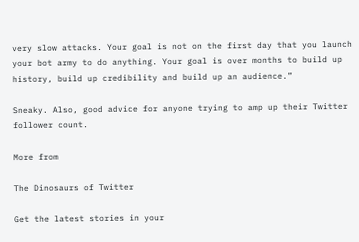very slow attacks. Your goal is not on the first day that you launch your bot army to do anything. Your goal is over months to build up history, build up credibility and build up an audience.”

Sneaky. Also, good advice for anyone trying to amp up their Twitter follower count.

More from

The Dinosaurs of Twitter

Get the latest stories in your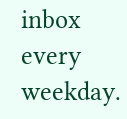inbox every weekday.